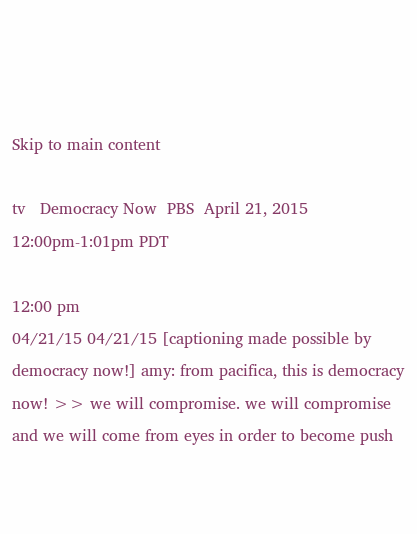Skip to main content

tv   Democracy Now  PBS  April 21, 2015 12:00pm-1:01pm PDT

12:00 pm
04/21/15 04/21/15 [captioning made possible by democracy now!] amy: from pacifica, this is democracy now! >> we will compromise. we will compromise and we will come from eyes in order to become push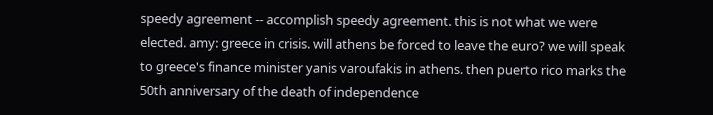speedy agreement -- accomplish speedy agreement. this is not what we were elected. amy: greece in crisis. will athens be forced to leave the euro? we will speak to greece's finance minister yanis varoufakis in athens. then puerto rico marks the 50th anniversary of the death of independence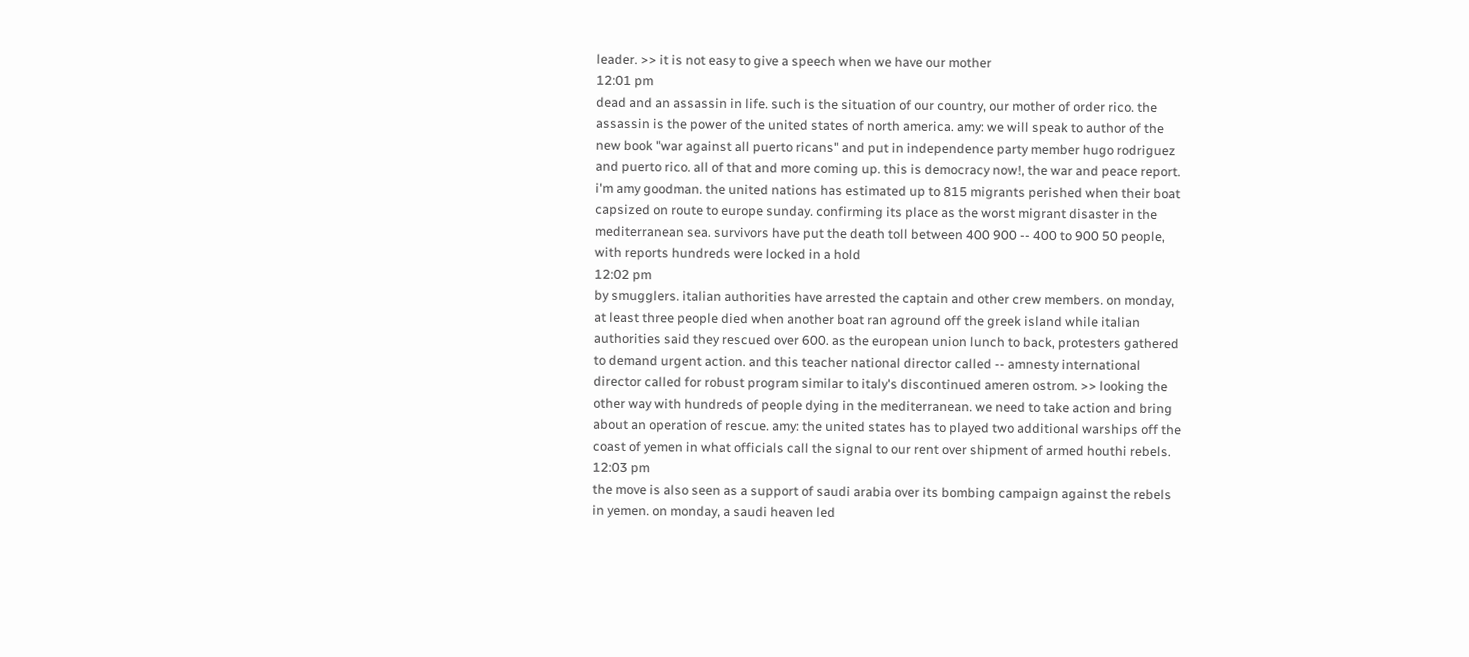leader. >> it is not easy to give a speech when we have our mother
12:01 pm
dead and an assassin in life. such is the situation of our country, our mother of order rico. the assassin is the power of the united states of north america. amy: we will speak to author of the new book "war against all puerto ricans" and put in independence party member hugo rodriguez and puerto rico. all of that and more coming up. this is democracy now!, the war and peace report. i'm amy goodman. the united nations has estimated up to 815 migrants perished when their boat capsized on route to europe sunday. confirming its place as the worst migrant disaster in the mediterranean sea. survivors have put the death toll between 400 900 -- 400 to 900 50 people, with reports hundreds were locked in a hold
12:02 pm
by smugglers. italian authorities have arrested the captain and other crew members. on monday, at least three people died when another boat ran aground off the greek island while italian authorities said they rescued over 600. as the european union lunch to back, protesters gathered to demand urgent action. and this teacher national director called -- amnesty international director called for robust program similar to italy's discontinued ameren ostrom. >> looking the other way with hundreds of people dying in the mediterranean. we need to take action and bring about an operation of rescue. amy: the united states has to played two additional warships off the coast of yemen in what officials call the signal to our rent over shipment of armed houthi rebels.
12:03 pm
the move is also seen as a support of saudi arabia over its bombing campaign against the rebels in yemen. on monday, a saudi heaven led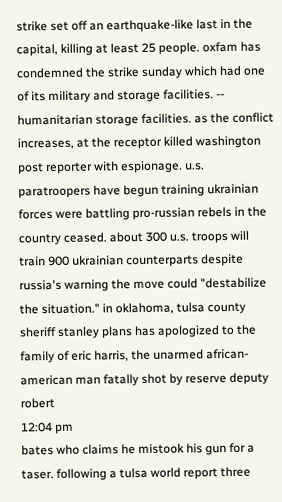strike set off an earthquake-like last in the capital, killing at least 25 people. oxfam has condemned the strike sunday which had one of its military and storage facilities. -- humanitarian storage facilities. as the conflict increases, at the receptor killed washington post reporter with espionage. u.s. paratroopers have begun training ukrainian forces were battling pro-russian rebels in the country ceased. about 300 u.s. troops will train 900 ukrainian counterparts despite russia's warning the move could "destabilize the situation." in oklahoma, tulsa county sheriff stanley plans has apologized to the family of eric harris, the unarmed african-american man fatally shot by reserve deputy robert
12:04 pm
bates who claims he mistook his gun for a taser. following a tulsa world report three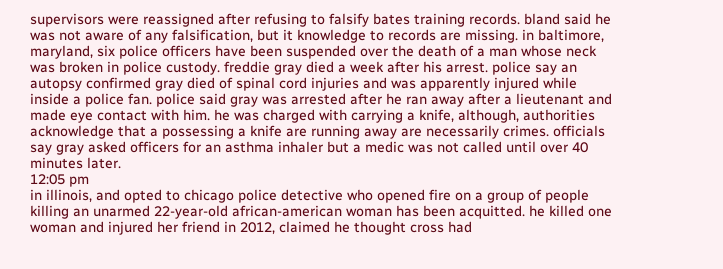supervisors were reassigned after refusing to falsify bates training records. bland said he was not aware of any falsification, but it knowledge to records are missing. in baltimore, maryland, six police officers have been suspended over the death of a man whose neck was broken in police custody. freddie gray died a week after his arrest. police say an autopsy confirmed gray died of spinal cord injuries and was apparently injured while inside a police fan. police said gray was arrested after he ran away after a lieutenant and made eye contact with him. he was charged with carrying a knife, although, authorities acknowledge that a possessing a knife are running away are necessarily crimes. officials say gray asked officers for an asthma inhaler but a medic was not called until over 40 minutes later.
12:05 pm
in illinois, and opted to chicago police detective who opened fire on a group of people killing an unarmed 22-year-old african-american woman has been acquitted. he killed one woman and injured her friend in 2012, claimed he thought cross had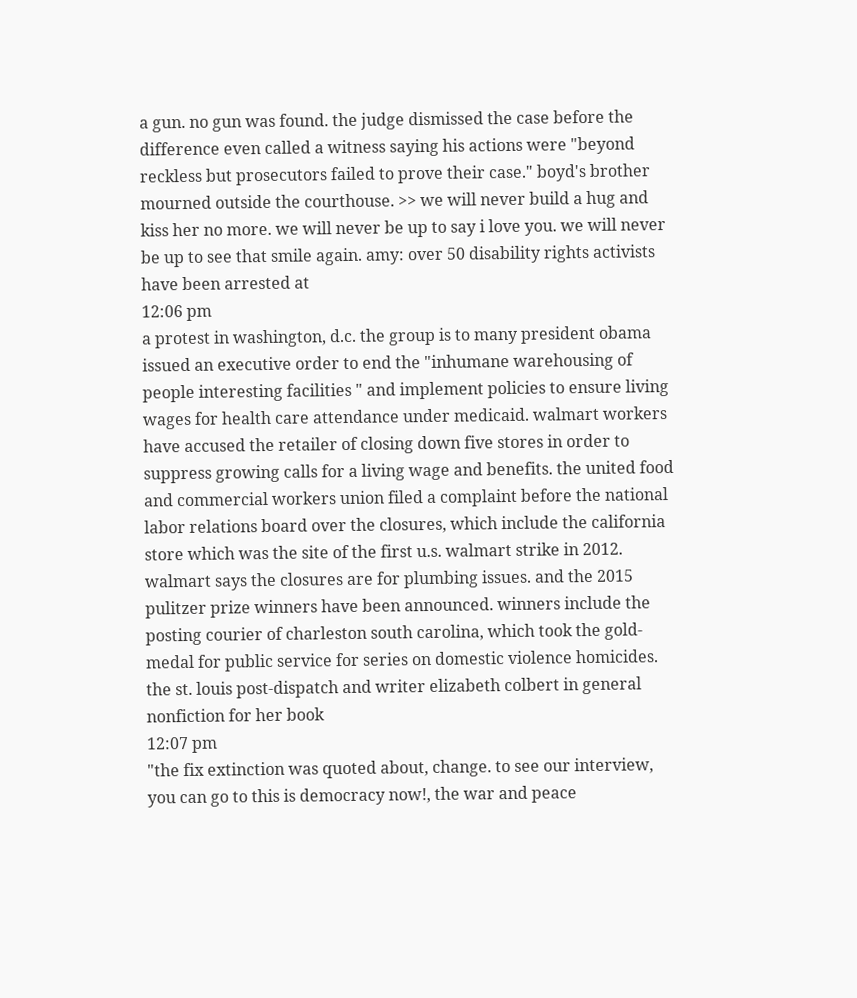a gun. no gun was found. the judge dismissed the case before the difference even called a witness saying his actions were "beyond reckless but prosecutors failed to prove their case." boyd's brother mourned outside the courthouse. >> we will never build a hug and kiss her no more. we will never be up to say i love you. we will never be up to see that smile again. amy: over 50 disability rights activists have been arrested at
12:06 pm
a protest in washington, d.c. the group is to many president obama issued an executive order to end the "inhumane warehousing of people interesting facilities " and implement policies to ensure living wages for health care attendance under medicaid. walmart workers have accused the retailer of closing down five stores in order to suppress growing calls for a living wage and benefits. the united food and commercial workers union filed a complaint before the national labor relations board over the closures, which include the california store which was the site of the first u.s. walmart strike in 2012. walmart says the closures are for plumbing issues. and the 2015 pulitzer prize winners have been announced. winners include the posting courier of charleston south carolina, which took the gold-medal for public service for series on domestic violence homicides. the st. louis post-dispatch and writer elizabeth colbert in general nonfiction for her book
12:07 pm
"the fix extinction was quoted about, change. to see our interview, you can go to this is democracy now!, the war and peace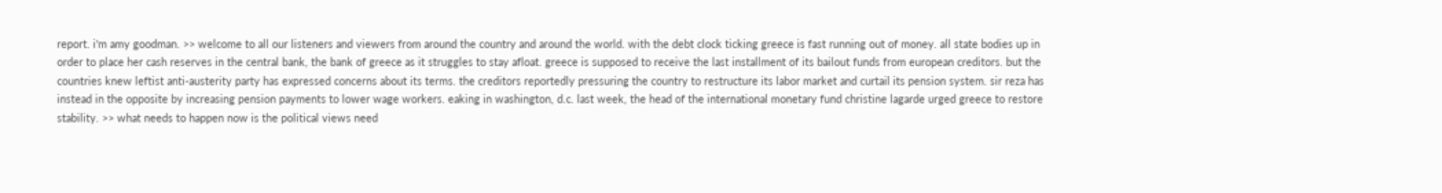report. i'm amy goodman. >> welcome to all our listeners and viewers from around the country and around the world. with the debt clock ticking greece is fast running out of money. all state bodies up in order to place her cash reserves in the central bank, the bank of greece as it struggles to stay afloat. greece is supposed to receive the last installment of its bailout funds from european creditors. but the countries knew leftist anti-austerity party has expressed concerns about its terms. the creditors reportedly pressuring the country to restructure its labor market and curtail its pension system. sir reza has instead in the opposite by increasing pension payments to lower wage workers. eaking in washington, d.c. last week, the head of the international monetary fund christine lagarde urged greece to restore stability. >> what needs to happen now is the political views need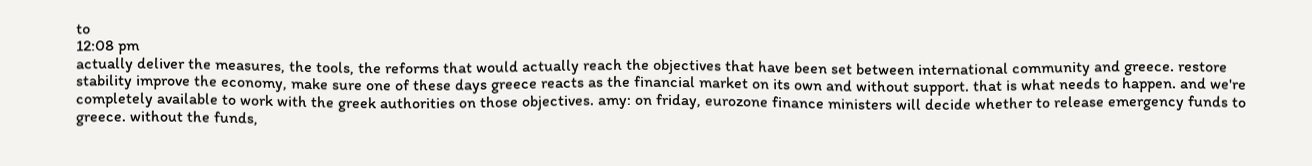to
12:08 pm
actually deliver the measures, the tools, the reforms that would actually reach the objectives that have been set between international community and greece. restore stability improve the economy, make sure one of these days greece reacts as the financial market on its own and without support. that is what needs to happen. and we're completely available to work with the greek authorities on those objectives. amy: on friday, eurozone finance ministers will decide whether to release emergency funds to greece. without the funds,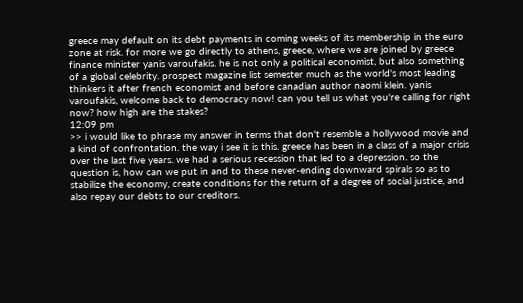greece may default on its debt payments in coming weeks of its membership in the euro zone at risk. for more we go directly to athens, greece, where we are joined by greece finance minister yanis varoufakis. he is not only a political economist, but also something of a global celebrity. prospect magazine list semester much as the world's most leading thinkers it after french economist and before canadian author naomi klein. yanis varoufakis, welcome back to democracy now! can you tell us what you're calling for right now? how high are the stakes?
12:09 pm
>> i would like to phrase my answer in terms that don't resemble a hollywood movie and a kind of confrontation. the way i see it is this. greece has been in a class of a major crisis over the last five years. we had a serious recession that led to a depression. so the question is, how can we put in and to these never-ending downward spirals so as to stabilize the economy, create conditions for the return of a degree of social justice, and also repay our debts to our creditors.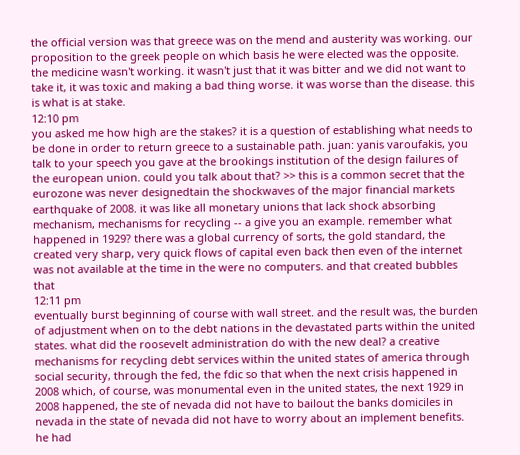the official version was that greece was on the mend and austerity was working. our proposition to the greek people on which basis he were elected was the opposite. the medicine wasn't working. it wasn't just that it was bitter and we did not want to take it, it was toxic and making a bad thing worse. it was worse than the disease. this is what is at stake.
12:10 pm
you asked me how high are the stakes? it is a question of establishing what needs to be done in order to return greece to a sustainable path. juan: yanis varoufakis, you talk to your speech you gave at the brookings institution of the design failures of the european union. could you talk about that? >> this is a common secret that the eurozone was never designedtain the shockwaves of the major financial markets earthquake of 2008. it was like all monetary unions that lack shock absorbing mechanism, mechanisms for recycling -- a give you an example. remember what happened in 1929? there was a global currency of sorts, the gold standard, the created very sharp, very quick flows of capital even back then even of the internet was not available at the time in the were no computers. and that created bubbles that
12:11 pm
eventually burst beginning of course with wall street. and the result was, the burden of adjustment when on to the debt nations in the devastated parts within the united states. what did the roosevelt administration do with the new deal? a creative mechanisms for recycling debt services within the united states of america through social security, through the fed, the fdic so that when the next crisis happened in 2008 which, of course, was monumental even in the united states, the next 1929 in 2008 happened, the ste of nevada did not have to bailout the banks domiciles in nevada in the state of nevada did not have to worry about an implement benefits. he had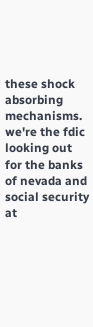these shock absorbing mechanisms. we're the fdic looking out for the banks of nevada and social security at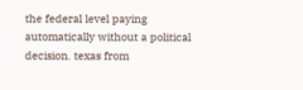the federal level paying automatically without a political decision. texas from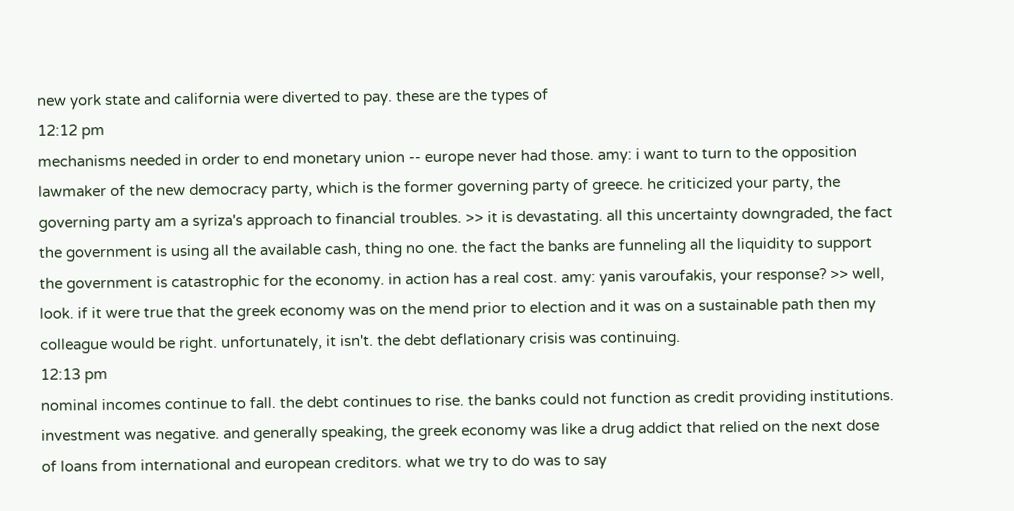new york state and california were diverted to pay. these are the types of
12:12 pm
mechanisms needed in order to end monetary union -- europe never had those. amy: i want to turn to the opposition lawmaker of the new democracy party, which is the former governing party of greece. he criticized your party, the governing party am a syriza's approach to financial troubles. >> it is devastating. all this uncertainty downgraded, the fact the government is using all the available cash, thing no one. the fact the banks are funneling all the liquidity to support the government is catastrophic for the economy. in action has a real cost. amy: yanis varoufakis, your response? >> well, look. if it were true that the greek economy was on the mend prior to election and it was on a sustainable path then my colleague would be right. unfortunately, it isn't. the debt deflationary crisis was continuing.
12:13 pm
nominal incomes continue to fall. the debt continues to rise. the banks could not function as credit providing institutions. investment was negative. and generally speaking, the greek economy was like a drug addict that relied on the next dose of loans from international and european creditors. what we try to do was to say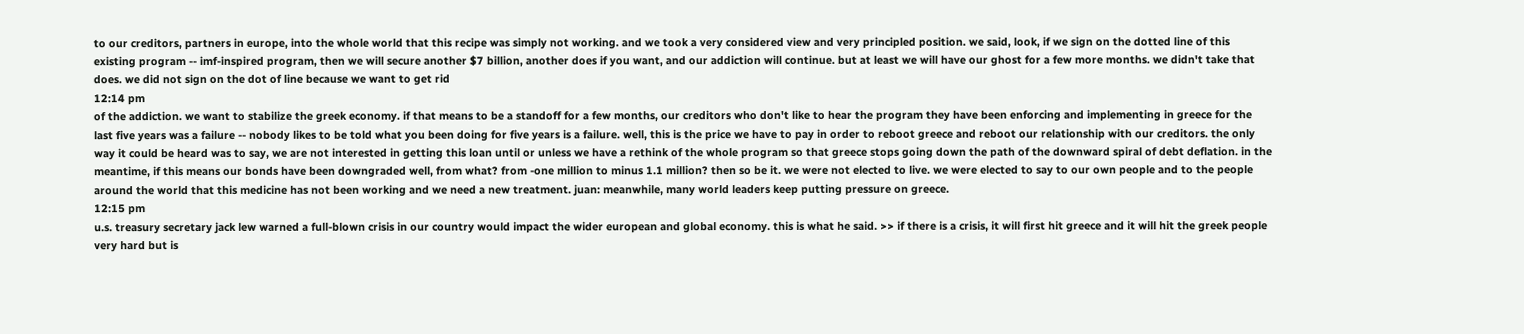to our creditors, partners in europe, into the whole world that this recipe was simply not working. and we took a very considered view and very principled position. we said, look, if we sign on the dotted line of this existing program -- imf-inspired program, then we will secure another $7 billion, another does if you want, and our addiction will continue. but at least we will have our ghost for a few more months. we didn't take that does. we did not sign on the dot of line because we want to get rid
12:14 pm
of the addiction. we want to stabilize the greek economy. if that means to be a standoff for a few months, our creditors who don't like to hear the program they have been enforcing and implementing in greece for the last five years was a failure -- nobody likes to be told what you been doing for five years is a failure. well, this is the price we have to pay in order to reboot greece and reboot our relationship with our creditors. the only way it could be heard was to say, we are not interested in getting this loan until or unless we have a rethink of the whole program so that greece stops going down the path of the downward spiral of debt deflation. in the meantime, if this means our bonds have been downgraded well, from what? from -one million to minus 1.1 million? then so be it. we were not elected to live. we were elected to say to our own people and to the people around the world that this medicine has not been working and we need a new treatment. juan: meanwhile, many world leaders keep putting pressure on greece.
12:15 pm
u.s. treasury secretary jack lew warned a full-blown crisis in our country would impact the wider european and global economy. this is what he said. >> if there is a crisis, it will first hit greece and it will hit the greek people very hard but is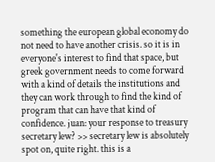something the european global economy do not need to have another crisis. so it is in everyone's interest to find that space, but greek government needs to come forward with a kind of details the institutions and they can work through to find the kind of program that can have that kind of confidence. juan: your response to treasury secretary lew? >> secretary lew is absolutely spot on, quite right. this is a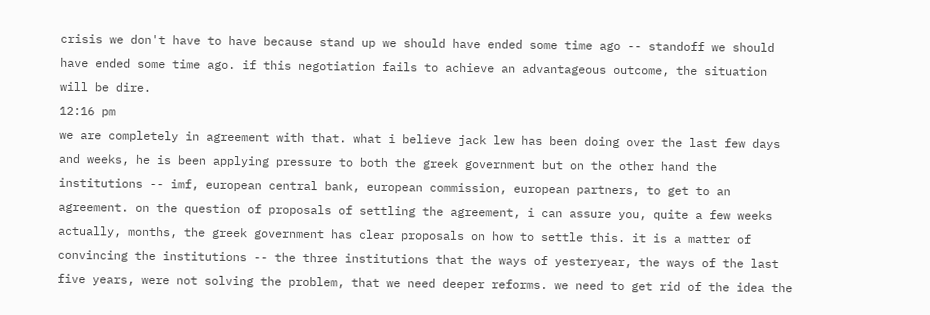crisis we don't have to have because stand up we should have ended some time ago -- standoff we should have ended some time ago. if this negotiation fails to achieve an advantageous outcome, the situation will be dire.
12:16 pm
we are completely in agreement with that. what i believe jack lew has been doing over the last few days and weeks, he is been applying pressure to both the greek government but on the other hand the institutions -- imf, european central bank, european commission, european partners, to get to an agreement. on the question of proposals of settling the agreement, i can assure you, quite a few weeks actually, months, the greek government has clear proposals on how to settle this. it is a matter of convincing the institutions -- the three institutions that the ways of yesteryear, the ways of the last five years, were not solving the problem, that we need deeper reforms. we need to get rid of the idea the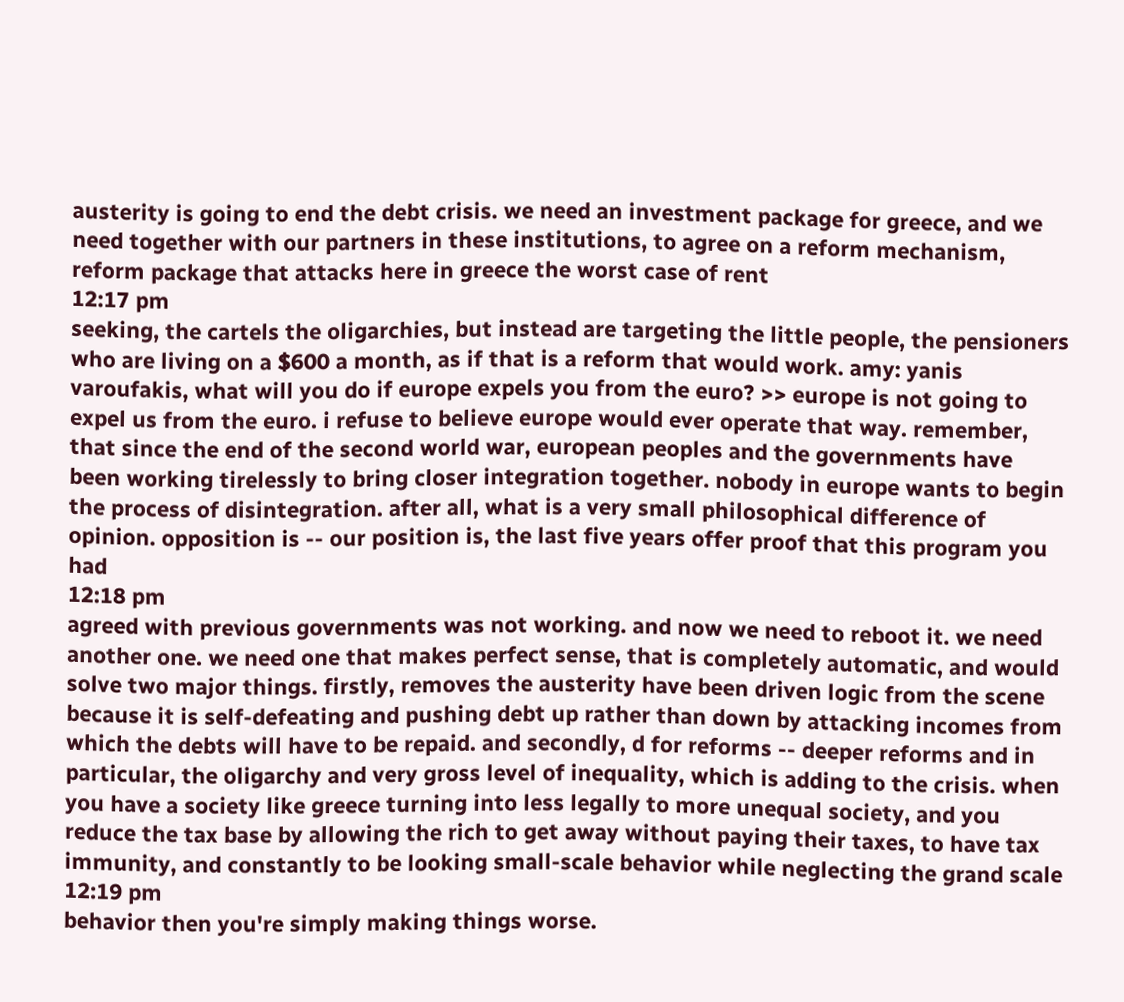austerity is going to end the debt crisis. we need an investment package for greece, and we need together with our partners in these institutions, to agree on a reform mechanism, reform package that attacks here in greece the worst case of rent
12:17 pm
seeking, the cartels the oligarchies, but instead are targeting the little people, the pensioners who are living on a $600 a month, as if that is a reform that would work. amy: yanis varoufakis, what will you do if europe expels you from the euro? >> europe is not going to expel us from the euro. i refuse to believe europe would ever operate that way. remember, that since the end of the second world war, european peoples and the governments have been working tirelessly to bring closer integration together. nobody in europe wants to begin the process of disintegration. after all, what is a very small philosophical difference of opinion. opposition is -- our position is, the last five years offer proof that this program you had
12:18 pm
agreed with previous governments was not working. and now we need to reboot it. we need another one. we need one that makes perfect sense, that is completely automatic, and would solve two major things. firstly, removes the austerity have been driven logic from the scene because it is self-defeating and pushing debt up rather than down by attacking incomes from which the debts will have to be repaid. and secondly, d for reforms -- deeper reforms and in particular, the oligarchy and very gross level of inequality, which is adding to the crisis. when you have a society like greece turning into less legally to more unequal society, and you reduce the tax base by allowing the rich to get away without paying their taxes, to have tax immunity, and constantly to be looking small-scale behavior while neglecting the grand scale
12:19 pm
behavior then you're simply making things worse.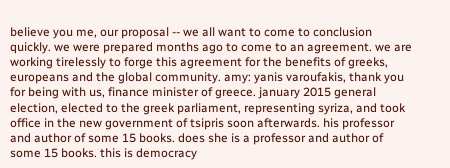believe you me, our proposal -- we all want to come to conclusion quickly. we were prepared months ago to come to an agreement. we are working tirelessly to forge this agreement for the benefits of greeks, europeans and the global community. amy: yanis varoufakis, thank you for being with us, finance minister of greece. january 2015 general election, elected to the greek parliament, representing syriza, and took office in the new government of tsipris soon afterwards. his professor and author of some 15 books. does she is a professor and author of some 15 books. this is democracy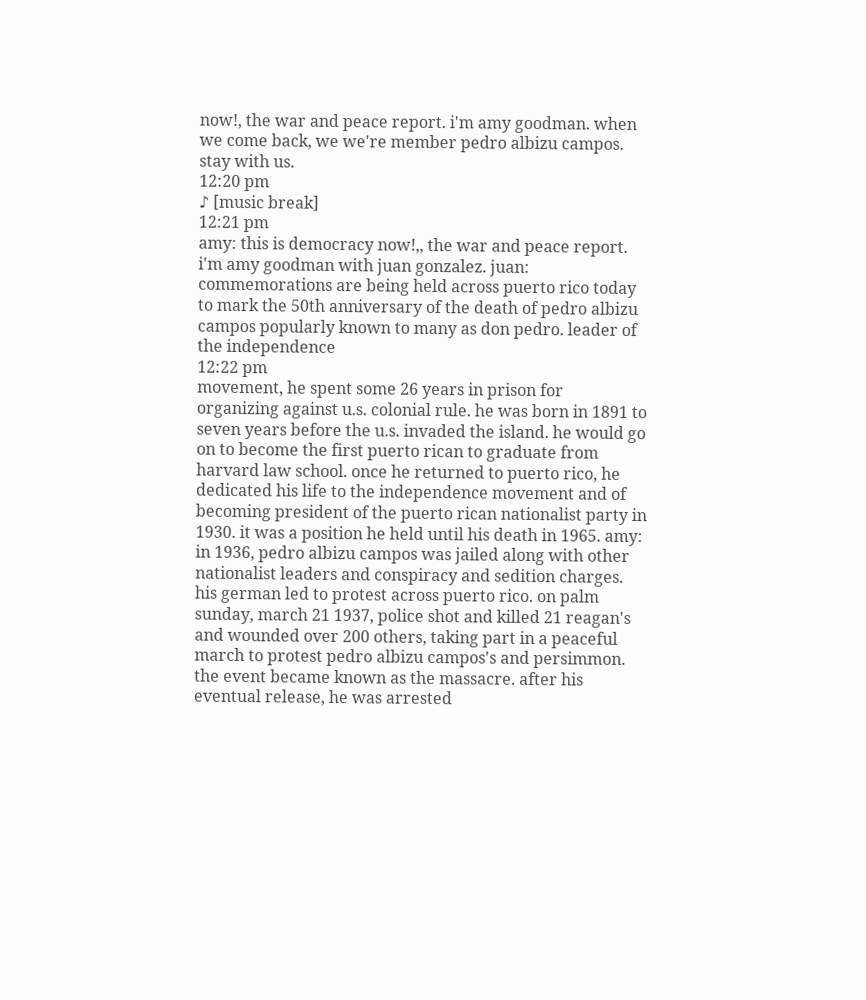now!, the war and peace report. i'm amy goodman. when we come back, we we're member pedro albizu campos. stay with us.
12:20 pm
♪ [music break]
12:21 pm
amy: this is democracy now!,, the war and peace report. i'm amy goodman with juan gonzalez. juan: commemorations are being held across puerto rico today to mark the 50th anniversary of the death of pedro albizu campos popularly known to many as don pedro. leader of the independence
12:22 pm
movement, he spent some 26 years in prison for organizing against u.s. colonial rule. he was born in 1891 to seven years before the u.s. invaded the island. he would go on to become the first puerto rican to graduate from harvard law school. once he returned to puerto rico, he dedicated his life to the independence movement and of becoming president of the puerto rican nationalist party in 1930. it was a position he held until his death in 1965. amy: in 1936, pedro albizu campos was jailed along with other nationalist leaders and conspiracy and sedition charges. his german led to protest across puerto rico. on palm sunday, march 21 1937, police shot and killed 21 reagan's and wounded over 200 others, taking part in a peaceful march to protest pedro albizu campos's and persimmon. the event became known as the massacre. after his eventual release, he was arrested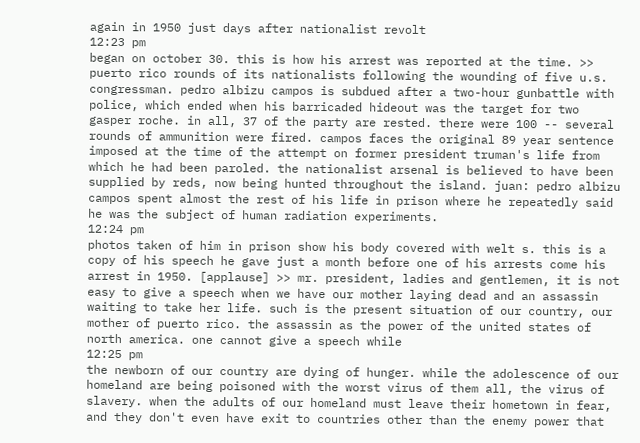again in 1950 just days after nationalist revolt
12:23 pm
began on october 30. this is how his arrest was reported at the time. >> puerto rico rounds of its nationalists following the wounding of five u.s. congressman. pedro albizu campos is subdued after a two-hour gunbattle with police, which ended when his barricaded hideout was the target for two gasper roche. in all, 37 of the party are rested. there were 100 -- several rounds of ammunition were fired. campos faces the original 89 year sentence imposed at the time of the attempt on former president truman's life from which he had been paroled. the nationalist arsenal is believed to have been supplied by reds, now being hunted throughout the island. juan: pedro albizu campos spent almost the rest of his life in prison where he repeatedly said he was the subject of human radiation experiments.
12:24 pm
photos taken of him in prison show his body covered with welt s. this is a copy of his speech he gave just a month before one of his arrests come his arrest in 1950. [applause] >> mr. president, ladies and gentlemen, it is not easy to give a speech when we have our mother laying dead and an assassin waiting to take her life. such is the present situation of our country, our mother of puerto rico. the assassin as the power of the united states of north america. one cannot give a speech while
12:25 pm
the newborn of our country are dying of hunger. while the adolescence of our homeland are being poisoned with the worst virus of them all, the virus of slavery. when the adults of our homeland must leave their hometown in fear, and they don't even have exit to countries other than the enemy power that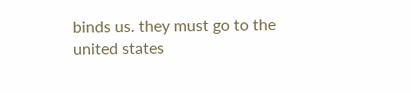binds us. they must go to the united states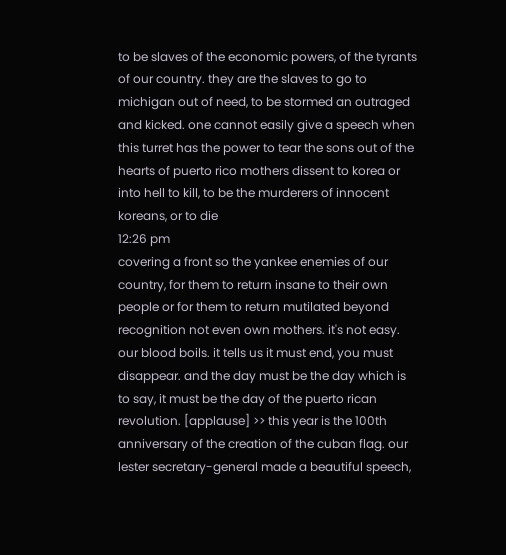to be slaves of the economic powers, of the tyrants of our country. they are the slaves to go to michigan out of need, to be stormed an outraged and kicked. one cannot easily give a speech when this turret has the power to tear the sons out of the hearts of puerto rico mothers dissent to korea or into hell to kill, to be the murderers of innocent koreans, or to die
12:26 pm
covering a front so the yankee enemies of our country, for them to return insane to their own people or for them to return mutilated beyond recognition not even own mothers. it's not easy. our blood boils. it tells us it must end, you must disappear. and the day must be the day which is to say, it must be the day of the puerto rican revolution. [applause] >> this year is the 100th anniversary of the creation of the cuban flag. our lester secretary-general made a beautiful speech,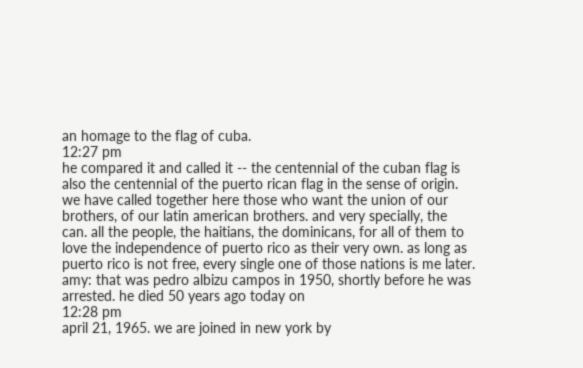an homage to the flag of cuba.
12:27 pm
he compared it and called it -- the centennial of the cuban flag is also the centennial of the puerto rican flag in the sense of origin. we have called together here those who want the union of our brothers, of our latin american brothers. and very specially, the can. all the people, the haitians, the dominicans, for all of them to love the independence of puerto rico as their very own. as long as puerto rico is not free, every single one of those nations is me later. amy: that was pedro albizu campos in 1950, shortly before he was arrested. he died 50 years ago today on
12:28 pm
april 21, 1965. we are joined in new york by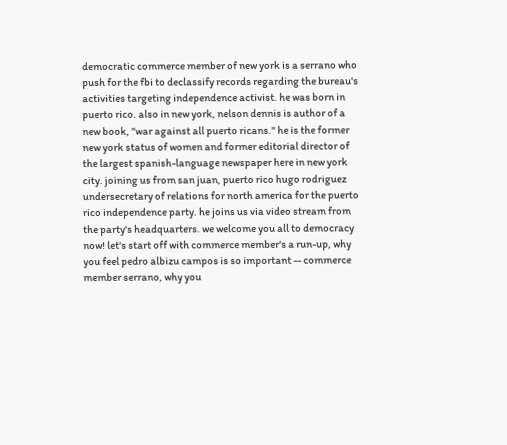democratic commerce member of new york is a serrano who push for the fbi to declassify records regarding the bureau's activities targeting independence activist. he was born in puerto rico. also in new york, nelson dennis is author of a new book, "war against all puerto ricans." he is the former new york status of women and former editorial director of the largest spanish-language newspaper here in new york city. joining us from san juan, puerto rico hugo rodriguez undersecretary of relations for north america for the puerto rico independence party. he joins us via video stream from the party's headquarters. we welcome you all to democracy now! let's start off with commerce member's a run-up, why you feel pedro albizu campos is so important -- commerce member serrano, why you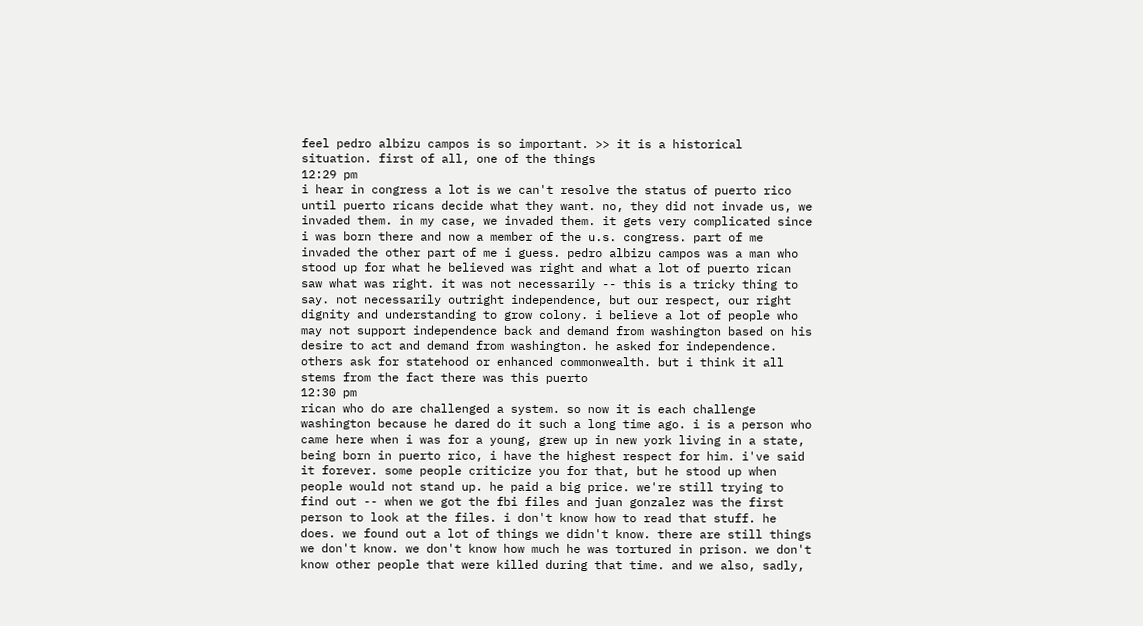feel pedro albizu campos is so important. >> it is a historical situation. first of all, one of the things
12:29 pm
i hear in congress a lot is we can't resolve the status of puerto rico until puerto ricans decide what they want. no, they did not invade us, we invaded them. in my case, we invaded them. it gets very complicated since i was born there and now a member of the u.s. congress. part of me invaded the other part of me i guess. pedro albizu campos was a man who stood up for what he believed was right and what a lot of puerto rican saw what was right. it was not necessarily -- this is a tricky thing to say. not necessarily outright independence, but our respect, our right dignity and understanding to grow colony. i believe a lot of people who may not support independence back and demand from washington based on his desire to act and demand from washington. he asked for independence. others ask for statehood or enhanced commonwealth. but i think it all stems from the fact there was this puerto
12:30 pm
rican who do are challenged a system. so now it is each challenge washington because he dared do it such a long time ago. i is a person who came here when i was for a young, grew up in new york living in a state, being born in puerto rico, i have the highest respect for him. i've said it forever. some people criticize you for that, but he stood up when people would not stand up. he paid a big price. we're still trying to find out -- when we got the fbi files and juan gonzalez was the first person to look at the files. i don't know how to read that stuff. he does. we found out a lot of things we didn't know. there are still things we don't know. we don't know how much he was tortured in prison. we don't know other people that were killed during that time. and we also, sadly,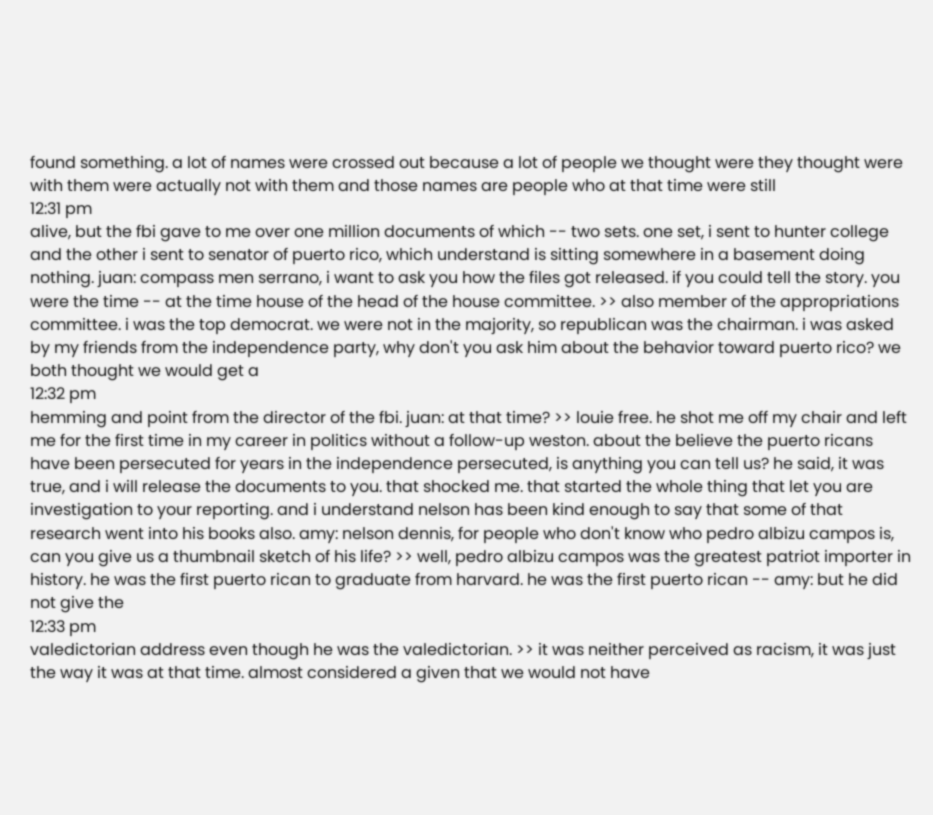found something. a lot of names were crossed out because a lot of people we thought were they thought were with them were actually not with them and those names are people who at that time were still
12:31 pm
alive, but the fbi gave to me over one million documents of which -- two sets. one set, i sent to hunter college and the other i sent to senator of puerto rico, which understand is sitting somewhere in a basement doing nothing. juan: compass men serrano, i want to ask you how the files got released. if you could tell the story. you were the time -- at the time house of the head of the house committee. >> also member of the appropriations committee. i was the top democrat. we were not in the majority, so republican was the chairman. i was asked by my friends from the independence party, why don't you ask him about the behavior toward puerto rico? we both thought we would get a
12:32 pm
hemming and point from the director of the fbi. juan: at that time? >> louie free. he shot me off my chair and left me for the first time in my career in politics without a follow-up weston. about the believe the puerto ricans have been persecuted for years in the independence persecuted, is anything you can tell us? he said, it was true, and i will release the documents to you. that shocked me. that started the whole thing that let you are investigation to your reporting. and i understand nelson has been kind enough to say that some of that research went into his books also. amy: nelson dennis, for people who don't know who pedro albizu campos is, can you give us a thumbnail sketch of his life? >> well, pedro albizu campos was the greatest patriot importer in history. he was the first puerto rican to graduate from harvard. he was the first puerto rican -- amy: but he did not give the
12:33 pm
valedictorian address even though he was the valedictorian. >> it was neither perceived as racism, it was just the way it was at that time. almost considered a given that we would not have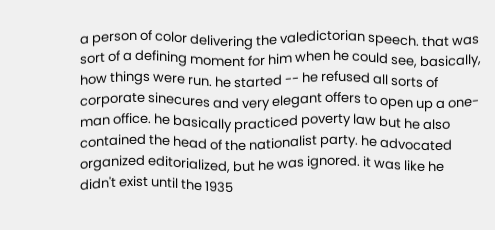a person of color delivering the valedictorian speech. that was sort of a defining moment for him when he could see, basically, how things were run. he started -- he refused all sorts of corporate sinecures and very elegant offers to open up a one-man office. he basically practiced poverty law but he also contained the head of the nationalist party. he advocated organized editorialized, but he was ignored. it was like he didn't exist until the 1935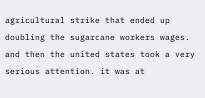agricultural strike that ended up doubling the sugarcane workers wages. and then the united states took a very serious attention. it was at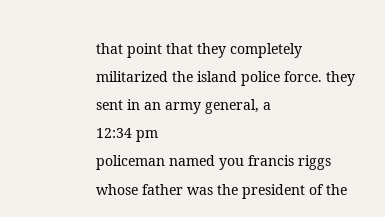that point that they completely militarized the island police force. they sent in an army general, a
12:34 pm
policeman named you francis riggs whose father was the president of the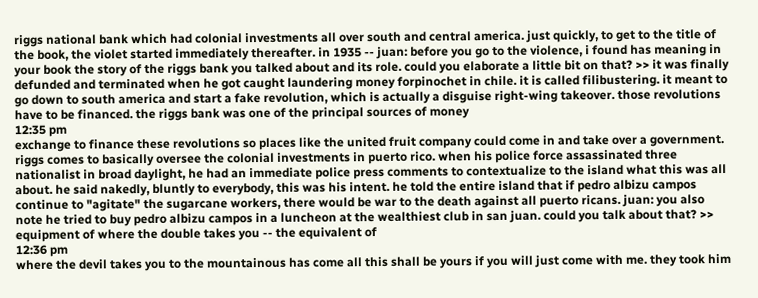riggs national bank which had colonial investments all over south and central america. just quickly, to get to the title of the book, the violet started immediately thereafter. in 1935 -- juan: before you go to the violence, i found has meaning in your book the story of the riggs bank you talked about and its role. could you elaborate a little bit on that? >> it was finally defunded and terminated when he got caught laundering money forpinochet in chile. it is called filibustering. it meant to go down to south america and start a fake revolution, which is actually a disguise right-wing takeover. those revolutions have to be financed. the riggs bank was one of the principal sources of money
12:35 pm
exchange to finance these revolutions so places like the united fruit company could come in and take over a government. riggs comes to basically oversee the colonial investments in puerto rico. when his police force assassinated three nationalist in broad daylight, he had an immediate police press comments to contextualize to the island what this was all about. he said nakedly, bluntly to everybody, this was his intent. he told the entire island that if pedro albizu campos continue to "agitate" the sugarcane workers, there would be war to the death against all puerto ricans. juan: you also note he tried to buy pedro albizu campos in a luncheon at the wealthiest club in san juan. could you talk about that? >> equipment of where the double takes you -- the equivalent of
12:36 pm
where the devil takes you to the mountainous has come all this shall be yours if you will just come with me. they took him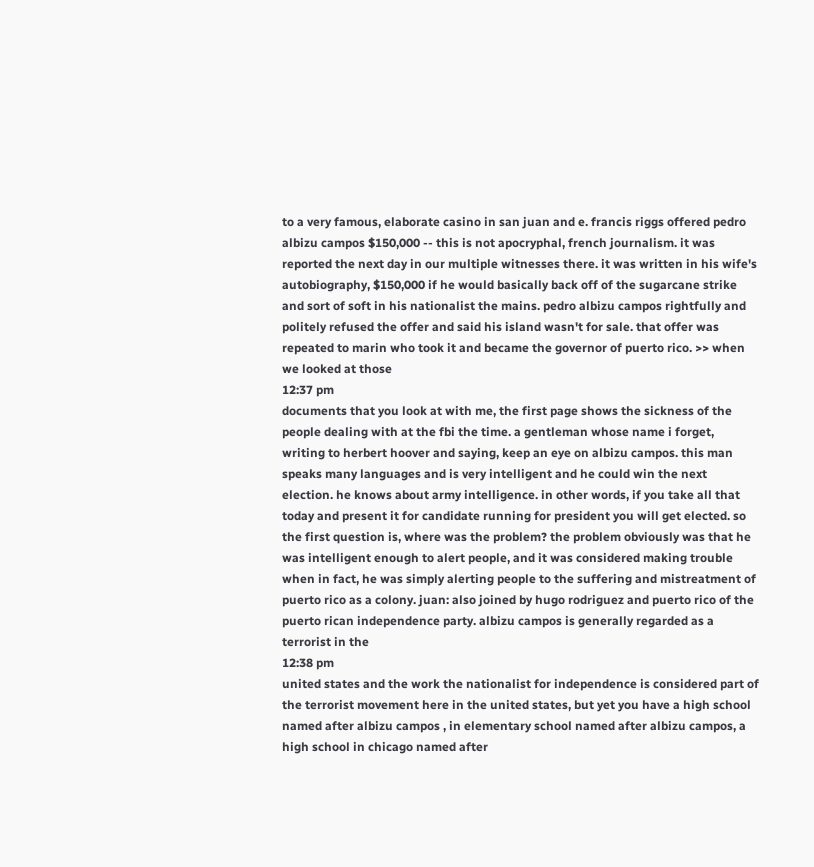to a very famous, elaborate casino in san juan and e. francis riggs offered pedro albizu campos $150,000 -- this is not apocryphal, french journalism. it was reported the next day in our multiple witnesses there. it was written in his wife's autobiography, $150,000 if he would basically back off of the sugarcane strike and sort of soft in his nationalist the mains. pedro albizu campos rightfully and politely refused the offer and said his island wasn't for sale. that offer was repeated to marin who took it and became the governor of puerto rico. >> when we looked at those
12:37 pm
documents that you look at with me, the first page shows the sickness of the people dealing with at the fbi the time. a gentleman whose name i forget, writing to herbert hoover and saying, keep an eye on albizu campos. this man speaks many languages and is very intelligent and he could win the next election. he knows about army intelligence. in other words, if you take all that today and present it for candidate running for president you will get elected. so the first question is, where was the problem? the problem obviously was that he was intelligent enough to alert people, and it was considered making trouble when in fact, he was simply alerting people to the suffering and mistreatment of puerto rico as a colony. juan: also joined by hugo rodriguez and puerto rico of the puerto rican independence party. albizu campos is generally regarded as a terrorist in the
12:38 pm
united states and the work the nationalist for independence is considered part of the terrorist movement here in the united states, but yet you have a high school named after albizu campos , in elementary school named after albizu campos, a high school in chicago named after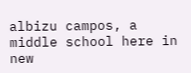albizu campos, a middle school here in new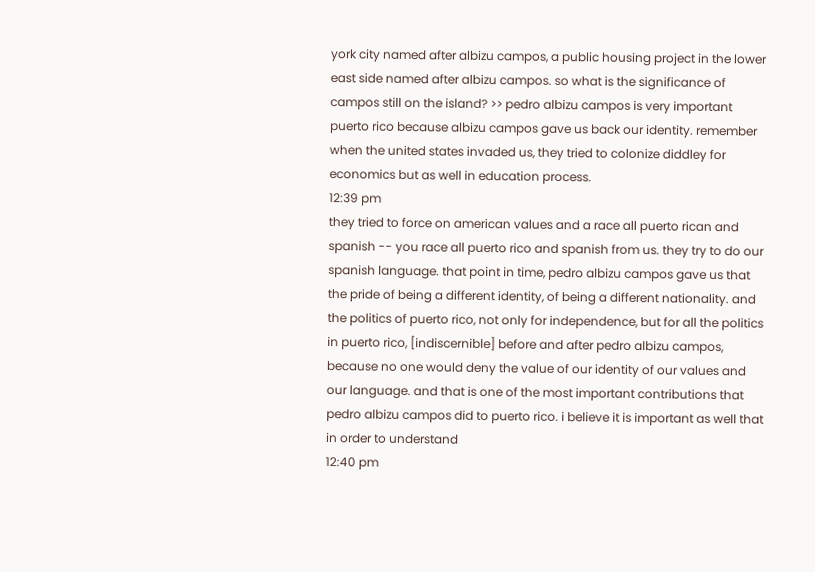york city named after albizu campos, a public housing project in the lower east side named after albizu campos. so what is the significance of campos still on the island? >> pedro albizu campos is very important puerto rico because albizu campos gave us back our identity. remember when the united states invaded us, they tried to colonize diddley for economics but as well in education process.
12:39 pm
they tried to force on american values and a race all puerto rican and spanish -- you race all puerto rico and spanish from us. they try to do our spanish language. that point in time, pedro albizu campos gave us that the pride of being a different identity, of being a different nationality. and the politics of puerto rico, not only for independence, but for all the politics in puerto rico, [indiscernible] before and after pedro albizu campos, because no one would deny the value of our identity of our values and our language. and that is one of the most important contributions that pedro albizu campos did to puerto rico. i believe it is important as well that in order to understand
12:40 pm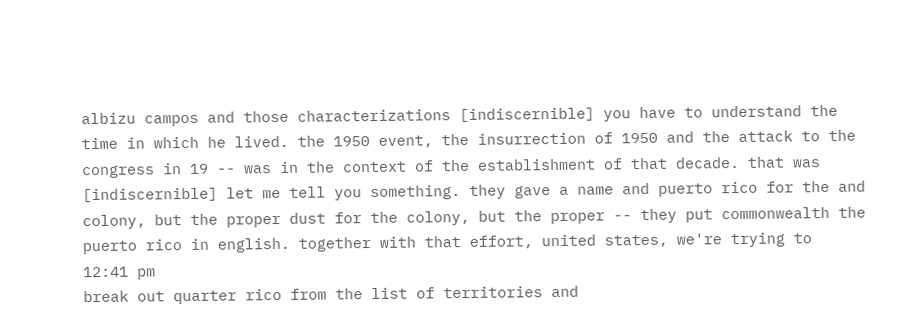albizu campos and those characterizations [indiscernible] you have to understand the time in which he lived. the 1950 event, the insurrection of 1950 and the attack to the congress in 19 -- was in the context of the establishment of that decade. that was [indiscernible] let me tell you something. they gave a name and puerto rico for the and colony, but the proper dust for the colony, but the proper -- they put commonwealth the puerto rico in english. together with that effort, united states, we're trying to
12:41 pm
break out quarter rico from the list of territories and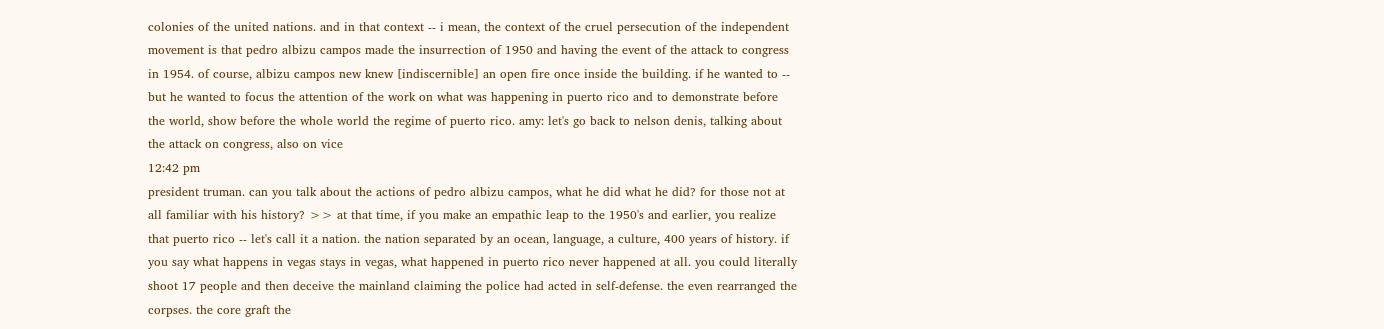colonies of the united nations. and in that context -- i mean, the context of the cruel persecution of the independent movement is that pedro albizu campos made the insurrection of 1950 and having the event of the attack to congress in 1954. of course, albizu campos new knew [indiscernible] an open fire once inside the building. if he wanted to -- but he wanted to focus the attention of the work on what was happening in puerto rico and to demonstrate before the world, show before the whole world the regime of puerto rico. amy: let's go back to nelson denis, talking about the attack on congress, also on vice
12:42 pm
president truman. can you talk about the actions of pedro albizu campos, what he did what he did? for those not at all familiar with his history? >> at that time, if you make an empathic leap to the 1950's and earlier, you realize that puerto rico -- let's call it a nation. the nation separated by an ocean, language, a culture, 400 years of history. if you say what happens in vegas stays in vegas, what happened in puerto rico never happened at all. you could literally shoot 17 people and then deceive the mainland claiming the police had acted in self-defense. the even rearranged the corpses. the core graft the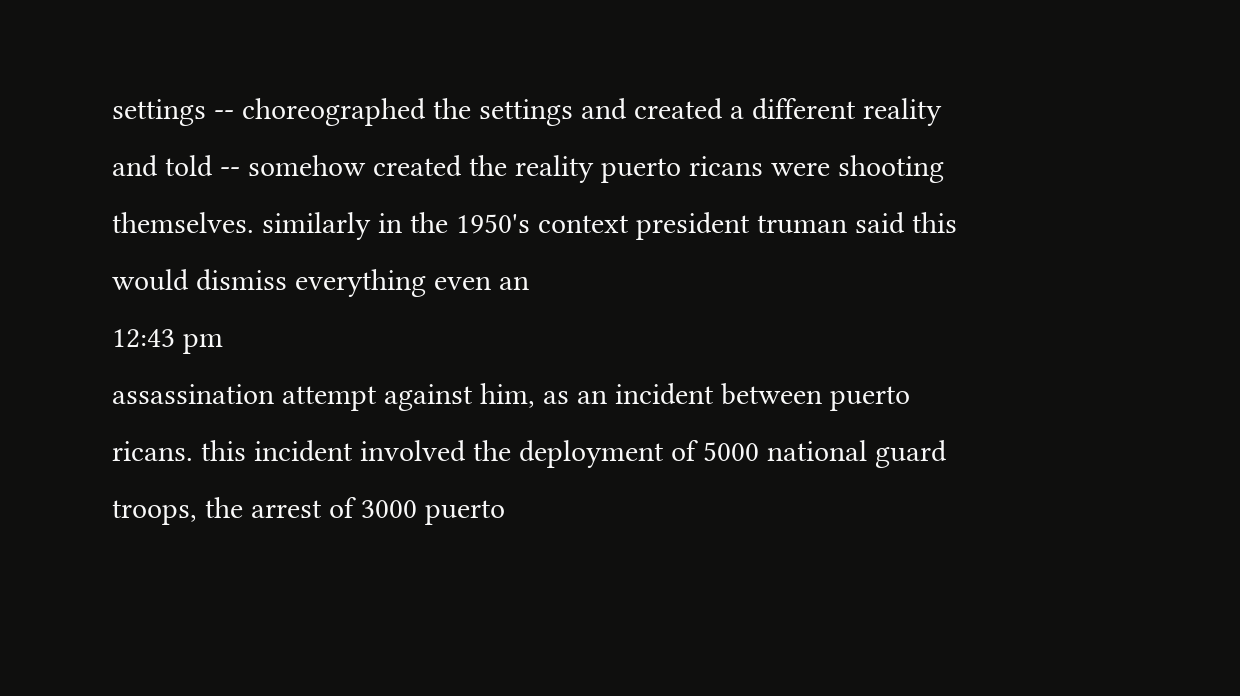settings -- choreographed the settings and created a different reality and told -- somehow created the reality puerto ricans were shooting themselves. similarly in the 1950's context president truman said this would dismiss everything even an
12:43 pm
assassination attempt against him, as an incident between puerto ricans. this incident involved the deployment of 5000 national guard troops, the arrest of 3000 puerto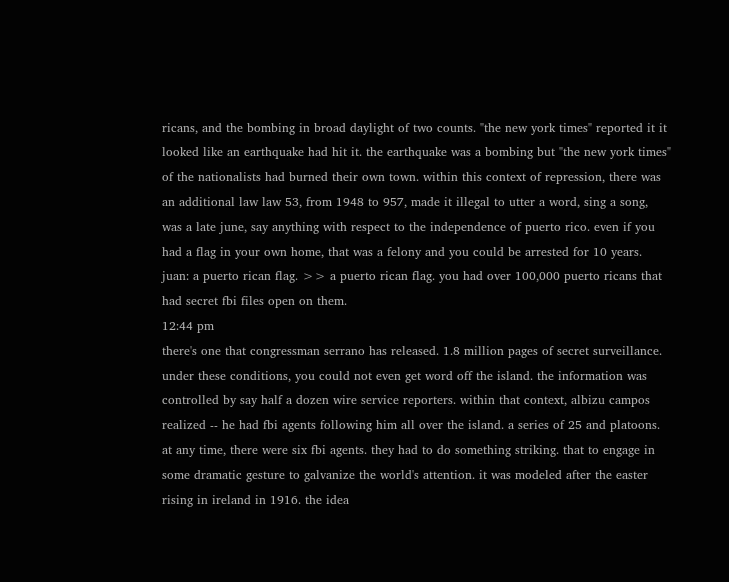ricans, and the bombing in broad daylight of two counts. "the new york times" reported it it looked like an earthquake had hit it. the earthquake was a bombing but "the new york times" of the nationalists had burned their own town. within this context of repression, there was an additional law law 53, from 1948 to 957, made it illegal to utter a word, sing a song, was a late june, say anything with respect to the independence of puerto rico. even if you had a flag in your own home, that was a felony and you could be arrested for 10 years. juan: a puerto rican flag. >> a puerto rican flag. you had over 100,000 puerto ricans that had secret fbi files open on them.
12:44 pm
there's one that congressman serrano has released. 1.8 million pages of secret surveillance. under these conditions, you could not even get word off the island. the information was controlled by say half a dozen wire service reporters. within that context, albizu campos realized -- he had fbi agents following him all over the island. a series of 25 and platoons. at any time, there were six fbi agents. they had to do something striking. that to engage in some dramatic gesture to galvanize the world's attention. it was modeled after the easter rising in ireland in 1916. the idea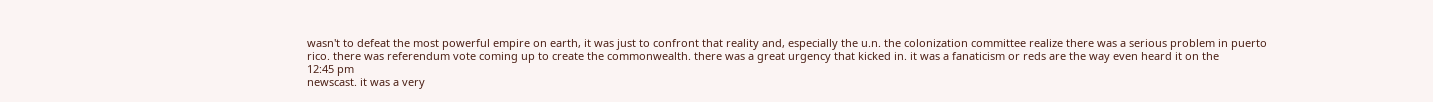wasn't to defeat the most powerful empire on earth, it was just to confront that reality and, especially the u.n. the colonization committee realize there was a serious problem in puerto rico. there was referendum vote coming up to create the commonwealth. there was a great urgency that kicked in. it was a fanaticism or reds are the way even heard it on the
12:45 pm
newscast. it was a very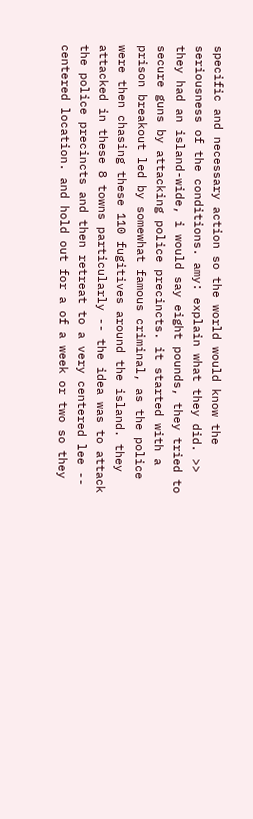specific and necessary action so the world would know the seriousness of the conditions. amy: explain what they did. >> they had an island-wide, i would say eight pounds, they tried to secure guns by attacking police precincts. it started with a prison breakout led by somewhat famous criminal, as the police were then chasing these 110 fugitives around the island. they attacked in these 8 towns particularly -- the idea was to attack the police precincts and then retreat to a very centered lee -- centered location. and hold out for a of a week or two so they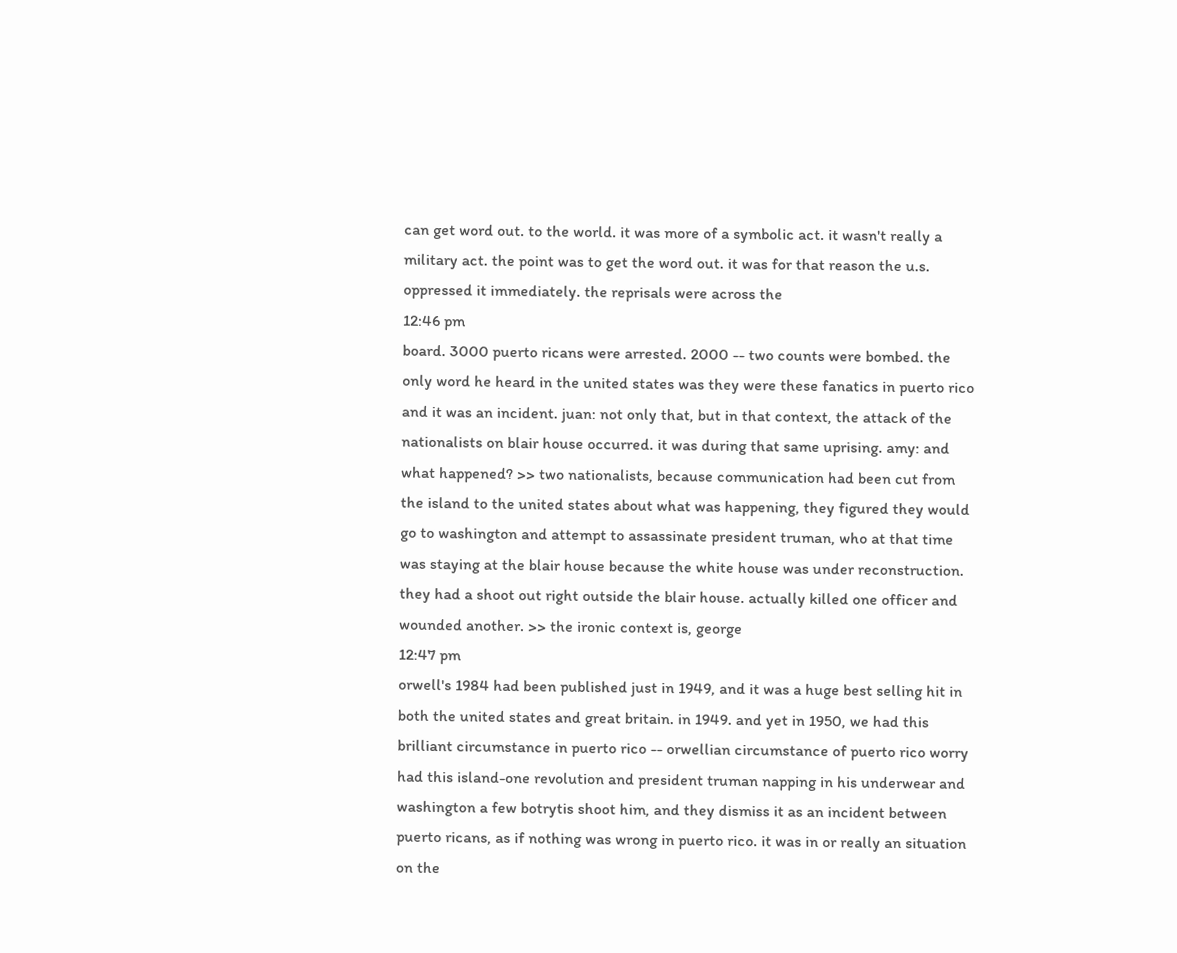can get word out. to the world. it was more of a symbolic act. it wasn't really a military act. the point was to get the word out. it was for that reason the u.s. oppressed it immediately. the reprisals were across the
12:46 pm
board. 3000 puerto ricans were arrested. 2000 -- two counts were bombed. the only word he heard in the united states was they were these fanatics in puerto rico and it was an incident. juan: not only that, but in that context, the attack of the nationalists on blair house occurred. it was during that same uprising. amy: and what happened? >> two nationalists, because communication had been cut from the island to the united states about what was happening, they figured they would go to washington and attempt to assassinate president truman, who at that time was staying at the blair house because the white house was under reconstruction. they had a shoot out right outside the blair house. actually killed one officer and wounded another. >> the ironic context is, george
12:47 pm
orwell's 1984 had been published just in 1949, and it was a huge best selling hit in both the united states and great britain. in 1949. and yet in 1950, we had this brilliant circumstance in puerto rico -- orwellian circumstance of puerto rico worry had this island-one revolution and president truman napping in his underwear and washington a few botrytis shoot him, and they dismiss it as an incident between puerto ricans, as if nothing was wrong in puerto rico. it was in or really an situation on the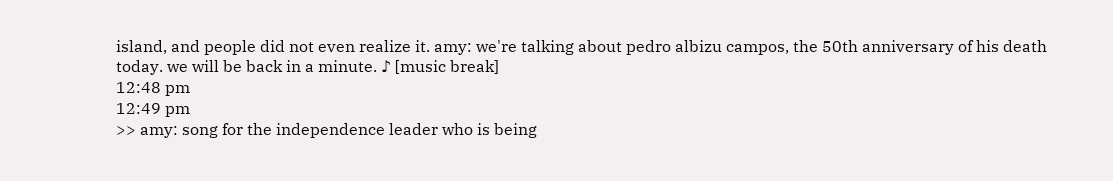island, and people did not even realize it. amy: we're talking about pedro albizu campos, the 50th anniversary of his death today. we will be back in a minute. ♪ [music break]
12:48 pm
12:49 pm
>> amy: song for the independence leader who is being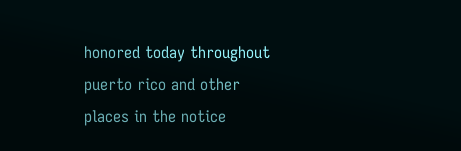honored today throughout puerto rico and other places in the notice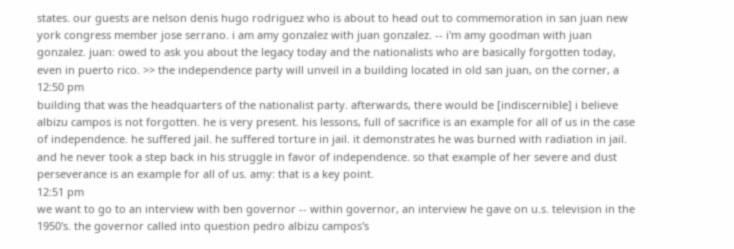states. our guests are nelson denis hugo rodriguez who is about to head out to commemoration in san juan new york congress member jose serrano. i am amy gonzalez with juan gonzalez. -- i'm amy goodman with juan gonzalez. juan: owed to ask you about the legacy today and the nationalists who are basically forgotten today, even in puerto rico. >> the independence party will unveil in a building located in old san juan, on the corner, a
12:50 pm
building that was the headquarters of the nationalist party. afterwards, there would be [indiscernible] i believe albizu campos is not forgotten. he is very present. his lessons, full of sacrifice is an example for all of us in the case of independence. he suffered jail. he suffered torture in jail. it demonstrates he was burned with radiation in jail. and he never took a step back in his struggle in favor of independence. so that example of her severe and dust perseverance is an example for all of us. amy: that is a key point.
12:51 pm
we want to go to an interview with ben governor -- within governor, an interview he gave on u.s. television in the 1950's. the governor called into question pedro albizu campos's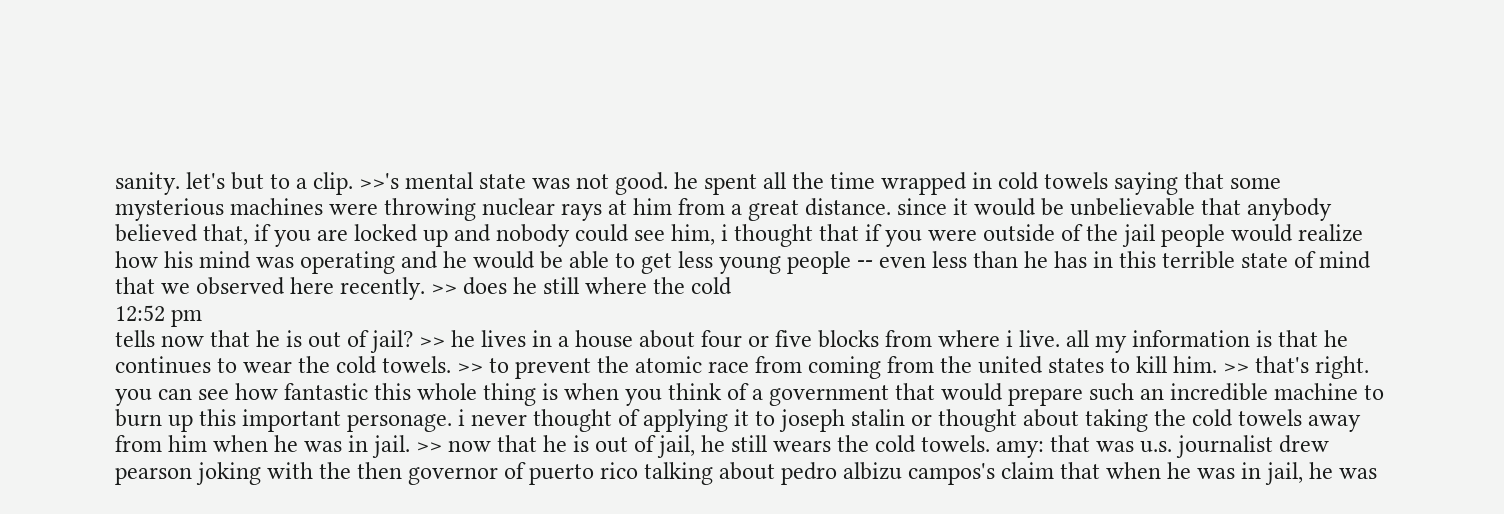sanity. let's but to a clip. >>'s mental state was not good. he spent all the time wrapped in cold towels saying that some mysterious machines were throwing nuclear rays at him from a great distance. since it would be unbelievable that anybody believed that, if you are locked up and nobody could see him, i thought that if you were outside of the jail people would realize how his mind was operating and he would be able to get less young people -- even less than he has in this terrible state of mind that we observed here recently. >> does he still where the cold
12:52 pm
tells now that he is out of jail? >> he lives in a house about four or five blocks from where i live. all my information is that he continues to wear the cold towels. >> to prevent the atomic race from coming from the united states to kill him. >> that's right. you can see how fantastic this whole thing is when you think of a government that would prepare such an incredible machine to burn up this important personage. i never thought of applying it to joseph stalin or thought about taking the cold towels away from him when he was in jail. >> now that he is out of jail, he still wears the cold towels. amy: that was u.s. journalist drew pearson joking with the then governor of puerto rico talking about pedro albizu campos's claim that when he was in jail, he was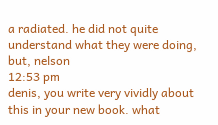a radiated. he did not quite understand what they were doing, but, nelson
12:53 pm
denis, you write very vividly about this in your new book. what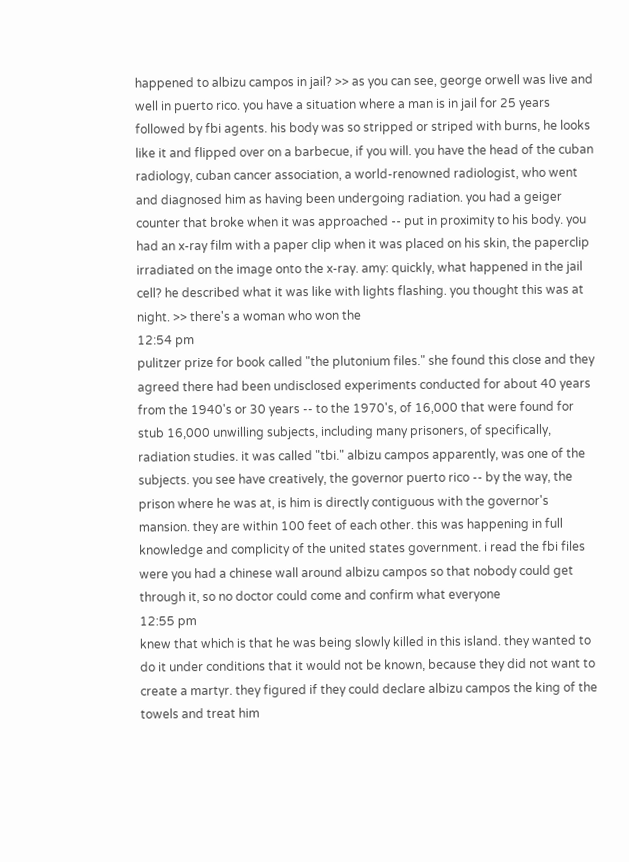happened to albizu campos in jail? >> as you can see, george orwell was live and well in puerto rico. you have a situation where a man is in jail for 25 years followed by fbi agents. his body was so stripped or striped with burns, he looks like it and flipped over on a barbecue, if you will. you have the head of the cuban radiology, cuban cancer association, a world-renowned radiologist, who went and diagnosed him as having been undergoing radiation. you had a geiger counter that broke when it was approached -- put in proximity to his body. you had an x-ray film with a paper clip when it was placed on his skin, the paperclip irradiated on the image onto the x-ray. amy: quickly, what happened in the jail cell? he described what it was like with lights flashing. you thought this was at night. >> there's a woman who won the
12:54 pm
pulitzer prize for book called "the plutonium files." she found this close and they agreed there had been undisclosed experiments conducted for about 40 years from the 1940's or 30 years -- to the 1970's, of 16,000 that were found for stub 16,000 unwilling subjects, including many prisoners, of specifically, radiation studies. it was called "tbi." albizu campos apparently, was one of the subjects. you see have creatively, the governor puerto rico -- by the way, the prison where he was at, is him is directly contiguous with the governor's mansion. they are within 100 feet of each other. this was happening in full knowledge and complicity of the united states government. i read the fbi files were you had a chinese wall around albizu campos so that nobody could get through it, so no doctor could come and confirm what everyone
12:55 pm
knew that which is that he was being slowly killed in this island. they wanted to do it under conditions that it would not be known, because they did not want to create a martyr. they figured if they could declare albizu campos the king of the towels and treat him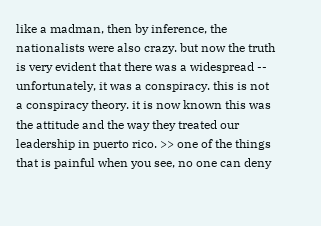like a madman, then by inference, the nationalists were also crazy. but now the truth is very evident that there was a widespread -- unfortunately, it was a conspiracy. this is not a conspiracy theory. it is now known this was the attitude and the way they treated our leadership in puerto rico. >> one of the things that is painful when you see, no one can deny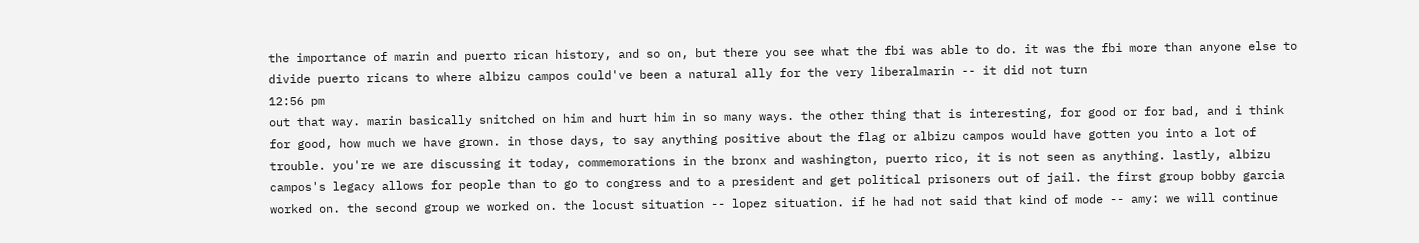the importance of marin and puerto rican history, and so on, but there you see what the fbi was able to do. it was the fbi more than anyone else to divide puerto ricans to where albizu campos could've been a natural ally for the very liberalmarin -- it did not turn
12:56 pm
out that way. marin basically snitched on him and hurt him in so many ways. the other thing that is interesting, for good or for bad, and i think for good, how much we have grown. in those days, to say anything positive about the flag or albizu campos would have gotten you into a lot of trouble. you're we are discussing it today, commemorations in the bronx and washington, puerto rico, it is not seen as anything. lastly, albizu campos's legacy allows for people than to go to congress and to a president and get political prisoners out of jail. the first group bobby garcia worked on. the second group we worked on. the locust situation -- lopez situation. if he had not said that kind of mode -- amy: we will continue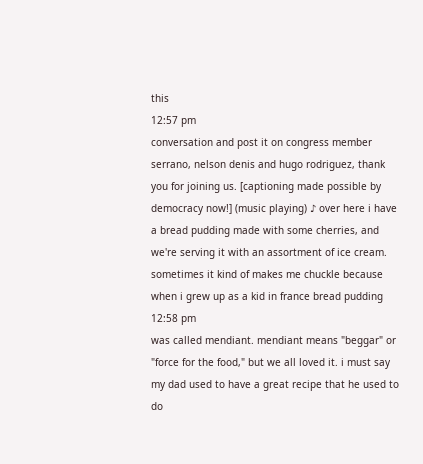this
12:57 pm
conversation and post it on congress member serrano, nelson denis and hugo rodriguez, thank you for joining us. [captioning made possible by democracy now!] (music playing) ♪ over here i have a bread pudding made with some cherries, and we're serving it with an assortment of ice cream. sometimes it kind of makes me chuckle because when i grew up as a kid in france bread pudding
12:58 pm
was called mendiant. mendiant means "beggar" or "force for the food," but we all loved it. i must say my dad used to have a great recipe that he used to do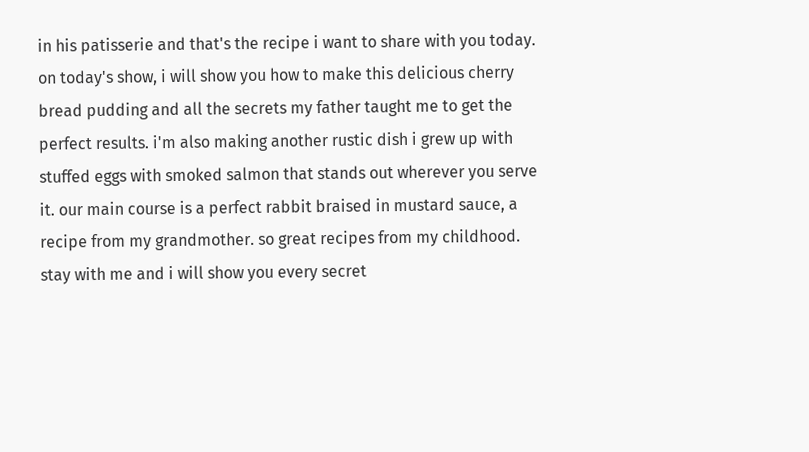in his patisserie and that's the recipe i want to share with you today. on today's show, i will show you how to make this delicious cherry bread pudding and all the secrets my father taught me to get the perfect results. i'm also making another rustic dish i grew up with stuffed eggs with smoked salmon that stands out wherever you serve it. our main course is a perfect rabbit braised in mustard sauce, a recipe from my grandmother. so great recipes from my childhood. stay with me and i will show you every secret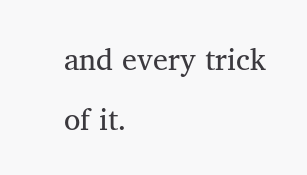and every trick of it.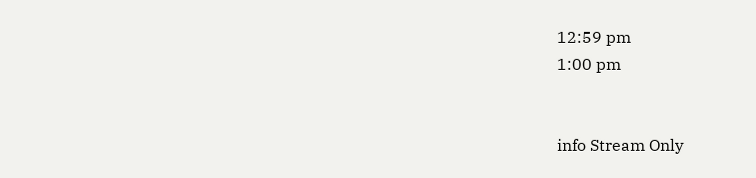12:59 pm
1:00 pm


info Stream Only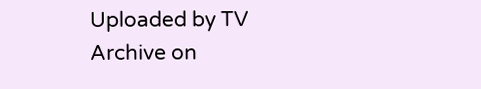Uploaded by TV Archive on